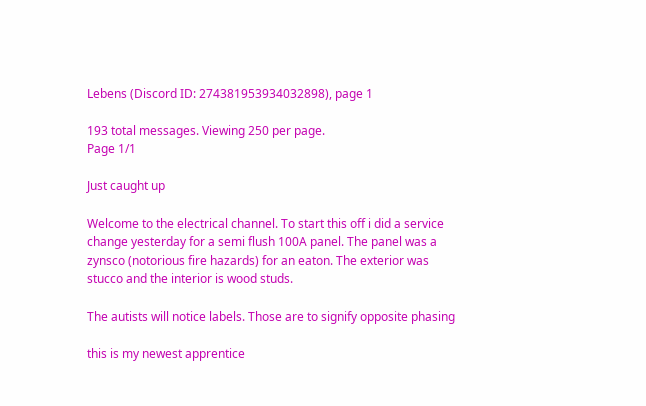Lebens (Discord ID: 274381953934032898), page 1

193 total messages. Viewing 250 per page.
Page 1/1

Just caught up

Welcome to the electrical channel. To start this off i did a service change yesterday for a semi flush 100A panel. The panel was a zynsco (notorious fire hazards) for an eaton. The exterior was stucco and the interior is wood studs.

The autists will notice labels. Those are to signify opposite phasing

this is my newest apprentice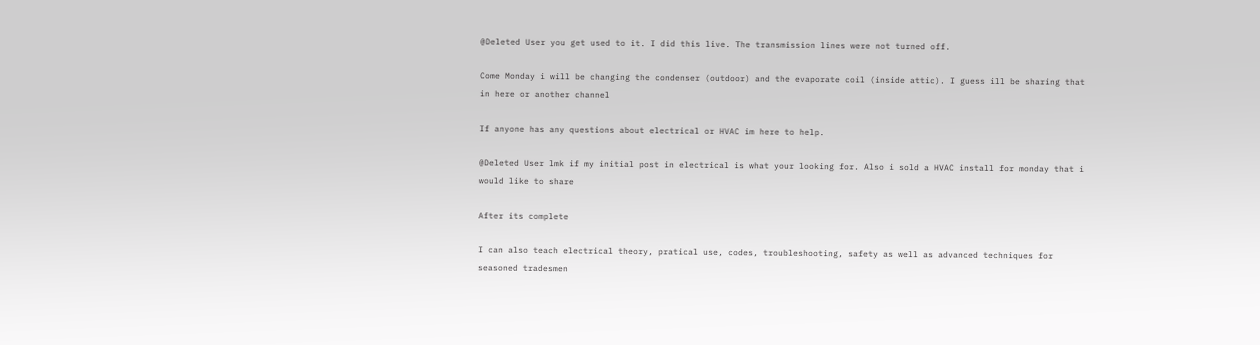@Deleted User you get used to it. I did this live. The transmission lines were not turned off.

Come Monday i will be changing the condenser (outdoor) and the evaporate coil (inside attic). I guess ill be sharing that in here or another channel

If anyone has any questions about electrical or HVAC im here to help.

@Deleted User lmk if my initial post in electrical is what your looking for. Also i sold a HVAC install for monday that i would like to share

After its complete

I can also teach electrical theory, pratical use, codes, troubleshooting, safety as well as advanced techniques for seasoned tradesmen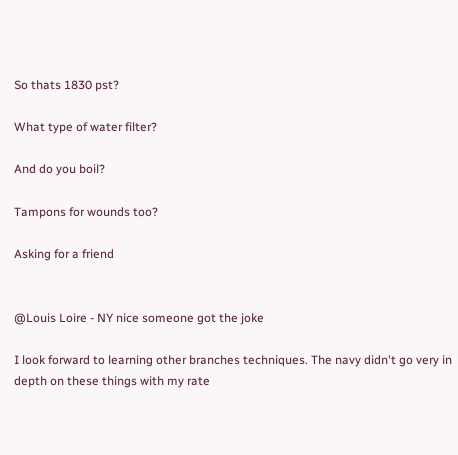So thats 1830 pst?

What type of water filter?

And do you boil?

Tampons for wounds too?

Asking for a friend


@Louis Loire - NY nice someone got the joke

I look forward to learning other branches techniques. The navy didn't go very in depth on these things with my rate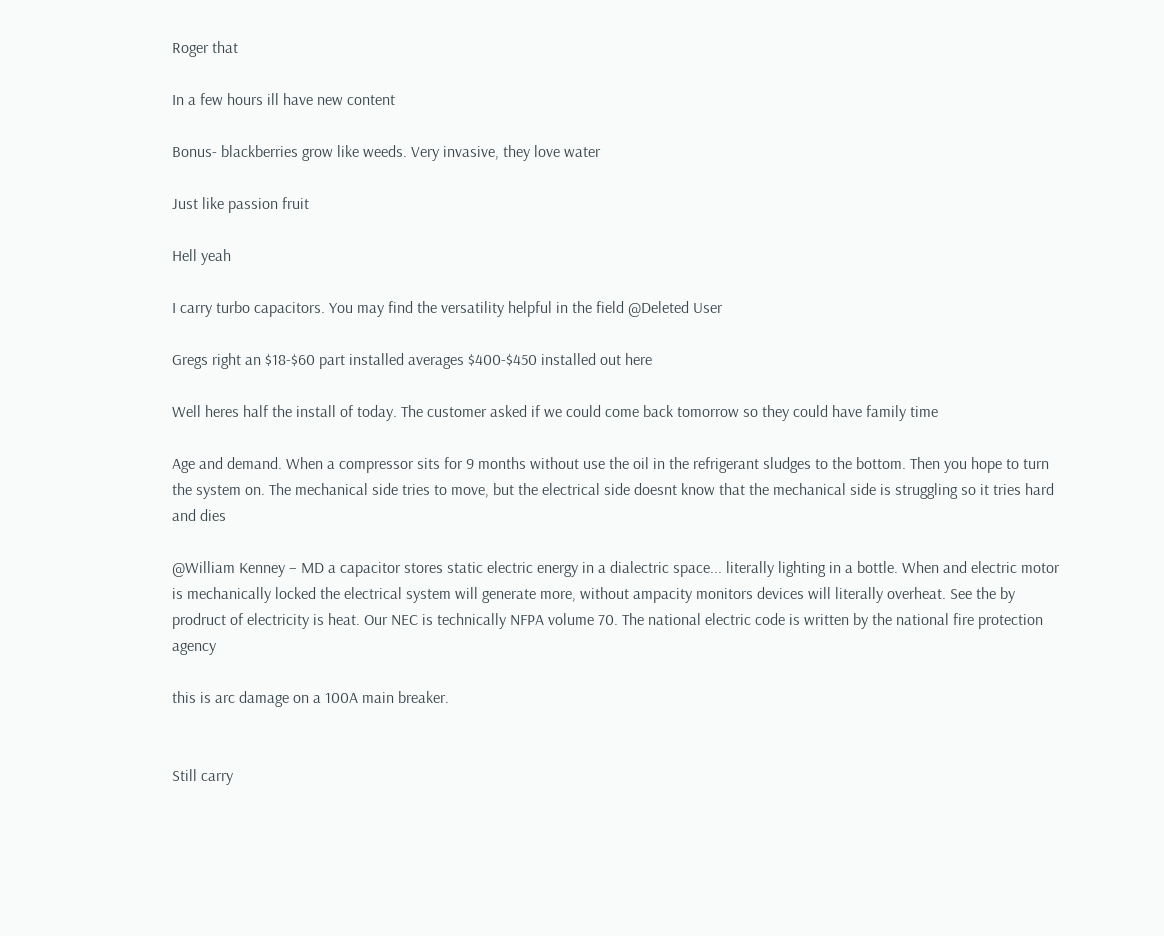Roger that

In a few hours ill have new content

Bonus- blackberries grow like weeds. Very invasive, they love water

Just like passion fruit

Hell yeah

I carry turbo capacitors. You may find the versatility helpful in the field @Deleted User

Gregs right an $18-$60 part installed averages $400-$450 installed out here

Well heres half the install of today. The customer asked if we could come back tomorrow so they could have family time

Age and demand. When a compressor sits for 9 months without use the oil in the refrigerant sludges to the bottom. Then you hope to turn the system on. The mechanical side tries to move, but the electrical side doesnt know that the mechanical side is struggling so it tries hard and dies

@William Kenney – MD a capacitor stores static electric energy in a dialectric space... literally lighting in a bottle. When and electric motor is mechanically locked the electrical system will generate more, without ampacity monitors devices will literally overheat. See the by prodruct of electricity is heat. Our NEC is technically NFPA volume 70. The national electric code is written by the national fire protection agency

this is arc damage on a 100A main breaker.


Still carry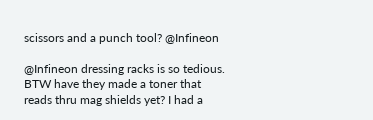scissors and a punch tool? @Infineon

@Infineon dressing racks is so tedious. BTW have they made a toner that reads thru mag shields yet? I had a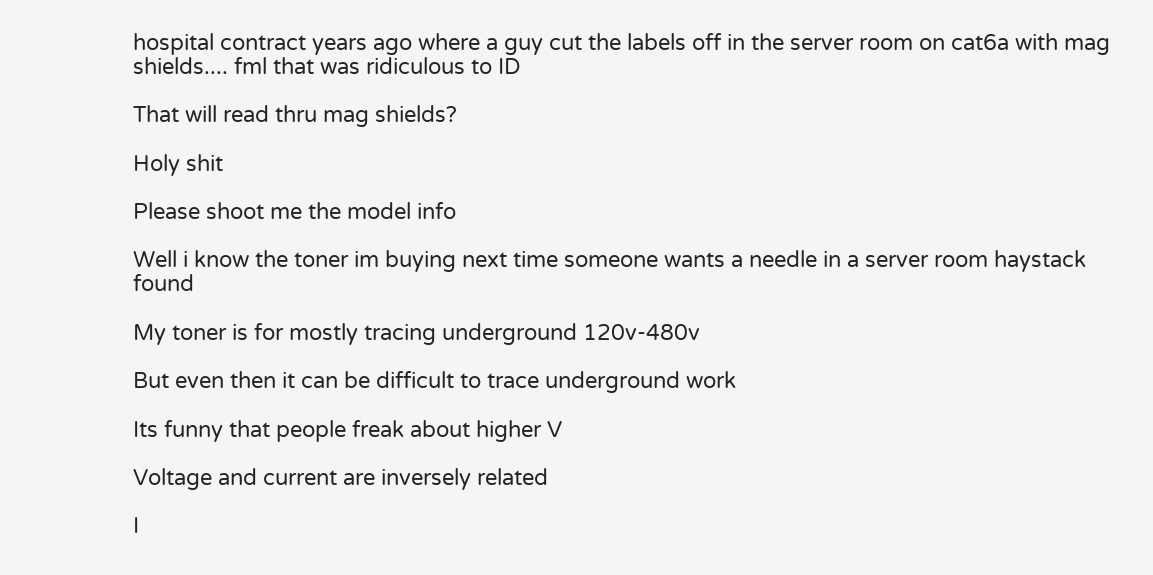hospital contract years ago where a guy cut the labels off in the server room on cat6a with mag shields.... fml that was ridiculous to ID

That will read thru mag shields?

Holy shit

Please shoot me the model info

Well i know the toner im buying next time someone wants a needle in a server room haystack found

My toner is for mostly tracing underground 120v-480v

But even then it can be difficult to trace underground work

Its funny that people freak about higher V

Voltage and current are inversely related

I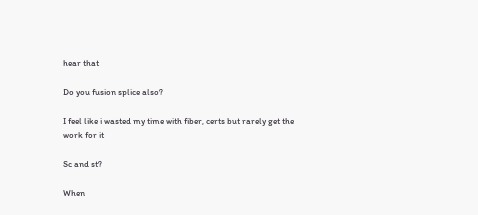hear that

Do you fusion splice also?

I feel like i wasted my time with fiber, certs but rarely get the work for it

Sc and st?

When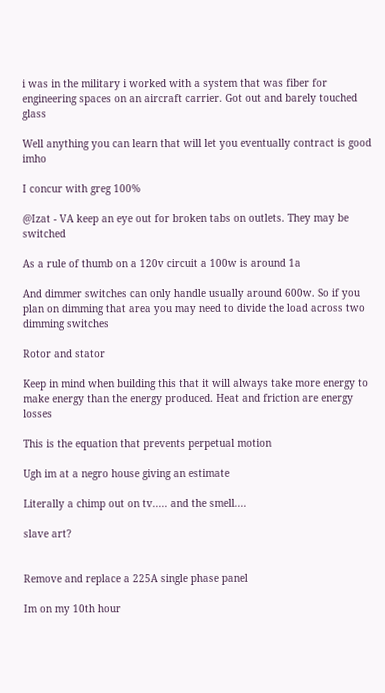i was in the military i worked with a system that was fiber for engineering spaces on an aircraft carrier. Got out and barely touched glass

Well anything you can learn that will let you eventually contract is good imho

I concur with greg 100%

@Izat - VA keep an eye out for broken tabs on outlets. They may be switched

As a rule of thumb on a 120v circuit a 100w is around 1a

And dimmer switches can only handle usually around 600w. So if you plan on dimming that area you may need to divide the load across two dimming switches

Rotor and stator

Keep in mind when building this that it will always take more energy to make energy than the energy produced. Heat and friction are energy losses

This is the equation that prevents perpetual motion

Ugh im at a negro house giving an estimate

Literally a chimp out on tv..... and the smell....

slave art?


Remove and replace a 225A single phase panel

Im on my 10th hour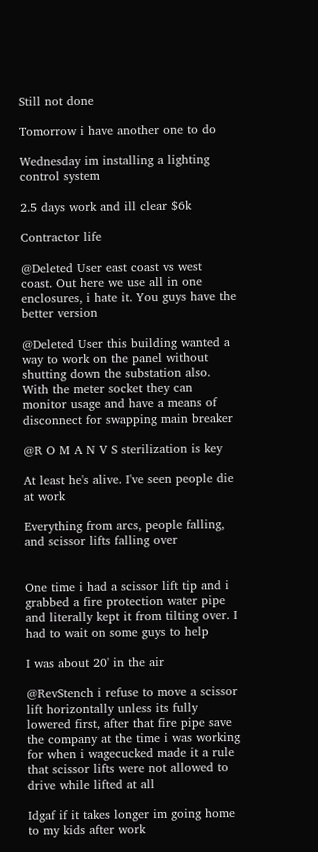Still not done

Tomorrow i have another one to do

Wednesday im installing a lighting control system

2.5 days work and ill clear $6k

Contractor life

@Deleted User east coast vs west coast. Out here we use all in one enclosures, i hate it. You guys have the better version

@Deleted User this building wanted a way to work on the panel without shutting down the substation also. With the meter socket they can monitor usage and have a means of disconnect for swapping main breaker

@R O M A N V S sterilization is key

At least he's alive. I've seen people die at work

Everything from arcs, people falling, and scissor lifts falling over


One time i had a scissor lift tip and i grabbed a fire protection water pipe and literally kept it from tilting over. I had to wait on some guys to help

I was about 20' in the air

@RevStench i refuse to move a scissor lift horizontally unless its fully lowered first, after that fire pipe save the company at the time i was working for when i wagecucked made it a rule that scissor lifts were not allowed to drive while lifted at all

Idgaf if it takes longer im going home to my kids after work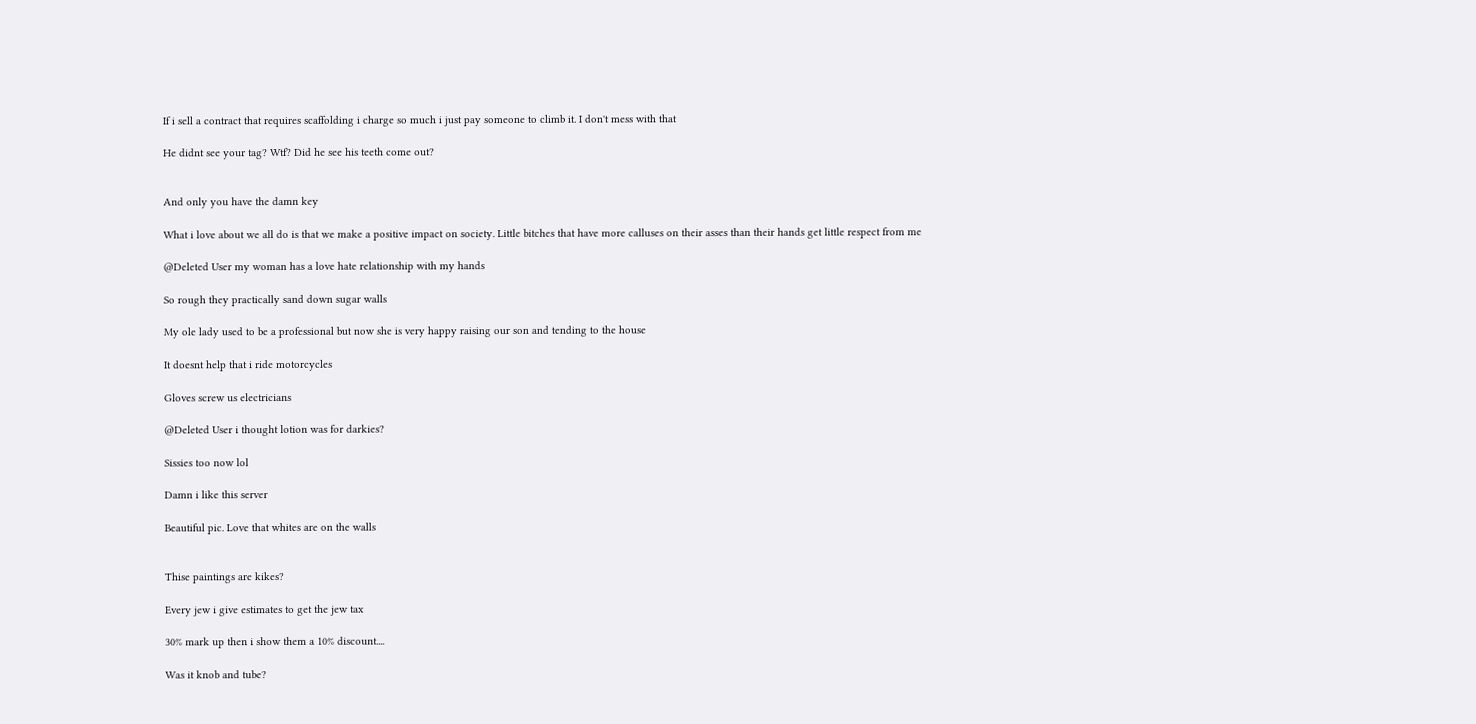If i sell a contract that requires scaffolding i charge so much i just pay someone to climb it. I don't mess with that

He didnt see your tag? Wtf? Did he see his teeth come out?


And only you have the damn key

What i love about we all do is that we make a positive impact on society. Little bitches that have more calluses on their asses than their hands get little respect from me

@Deleted User my woman has a love hate relationship with my hands

So rough they practically sand down sugar walls

My ole lady used to be a professional but now she is very happy raising our son and tending to the house

It doesnt help that i ride motorcycles

Gloves screw us electricians

@Deleted User i thought lotion was for darkies?

Sissies too now lol

Damn i like this server

Beautiful pic. Love that whites are on the walls


Thise paintings are kikes?

Every jew i give estimates to get the jew tax

30% mark up then i show them a 10% discount....

Was it knob and tube?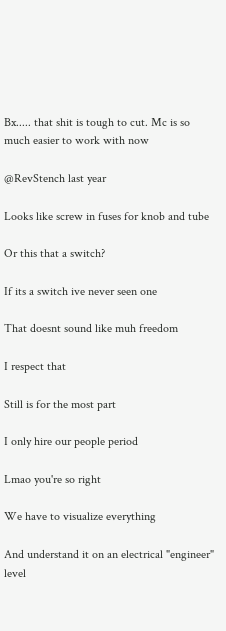Bx..... that shit is tough to cut. Mc is so much easier to work with now

@RevStench last year

Looks like screw in fuses for knob and tube

Or this that a switch?

If its a switch ive never seen one

That doesnt sound like muh freedom

I respect that

Still is for the most part

I only hire our people period

Lmao you're so right

We have to visualize everything

And understand it on an electrical "engineer" level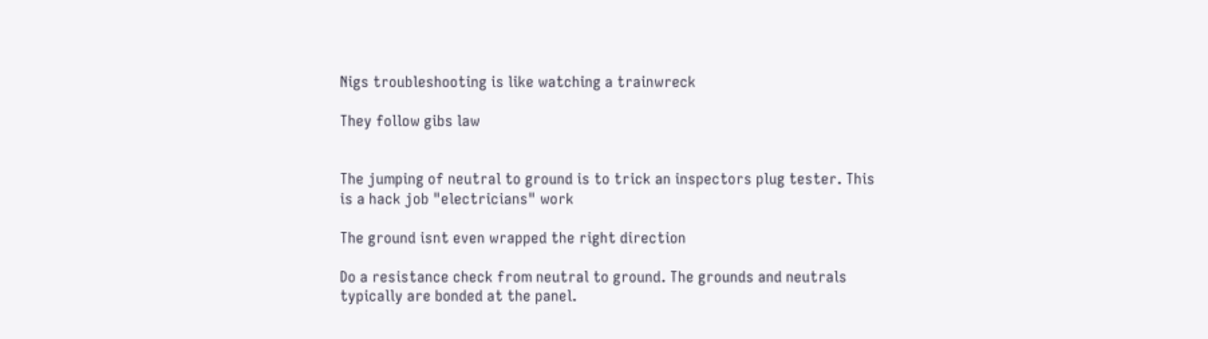Nigs troubleshooting is like watching a trainwreck

They follow gibs law


The jumping of neutral to ground is to trick an inspectors plug tester. This is a hack job "electricians" work

The ground isnt even wrapped the right direction

Do a resistance check from neutral to ground. The grounds and neutrals typically are bonded at the panel.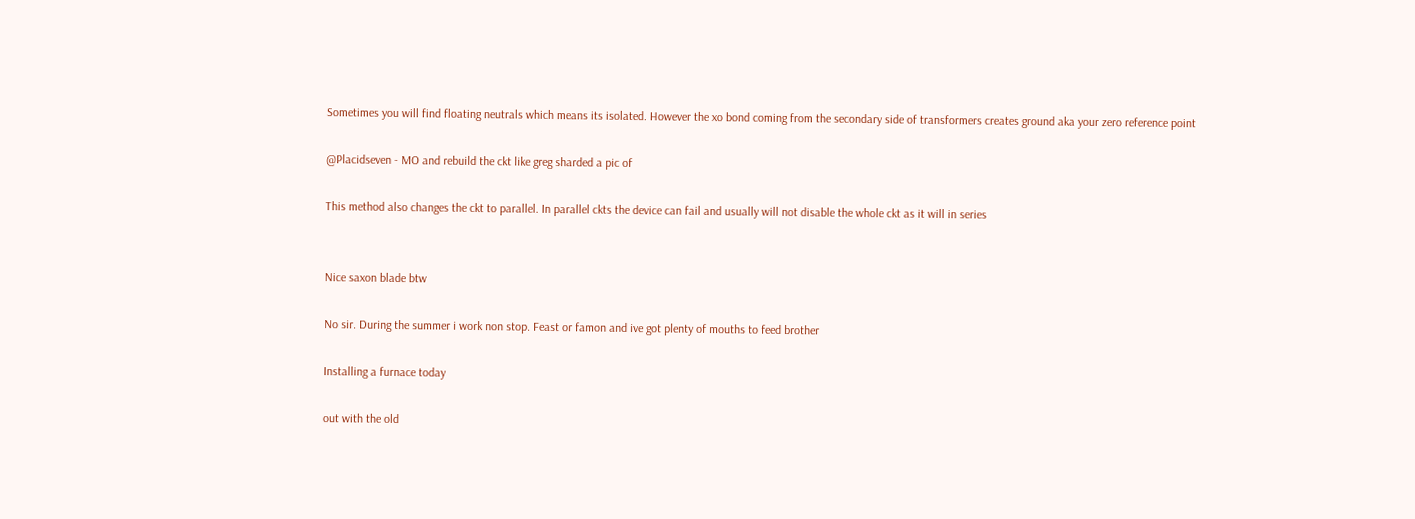Sometimes you will find floating neutrals which means its isolated. However the xo bond coming from the secondary side of transformers creates ground aka your zero reference point

@Placidseven - MO and rebuild the ckt like greg sharded a pic of

This method also changes the ckt to parallel. In parallel ckts the device can fail and usually will not disable the whole ckt as it will in series


Nice saxon blade btw

No sir. During the summer i work non stop. Feast or famon and ive got plenty of mouths to feed brother

Installing a furnace today

out with the old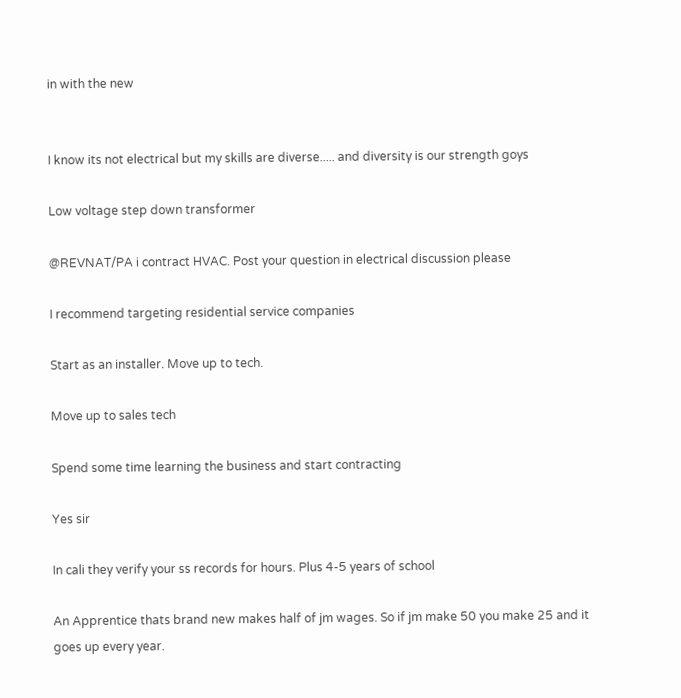in with the new


I know its not electrical but my skills are diverse..... and diversity is our strength goys

Low voltage step down transformer

@REVNAT/PA i contract HVAC. Post your question in electrical discussion please

I recommend targeting residential service companies

Start as an installer. Move up to tech.

Move up to sales tech

Spend some time learning the business and start contracting

Yes sir

In cali they verify your ss records for hours. Plus 4-5 years of school

An Apprentice thats brand new makes half of jm wages. So if jm make 50 you make 25 and it goes up every year.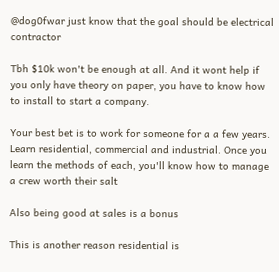@dog0fwar just know that the goal should be electrical contractor

Tbh $10k won't be enough at all. And it wont help if you only have theory on paper, you have to know how to install to start a company.

Your best bet is to work for someone for a a few years. Learn residential, commercial and industrial. Once you learn the methods of each, you'll know how to manage a crew worth their salt

Also being good at sales is a bonus

This is another reason residential is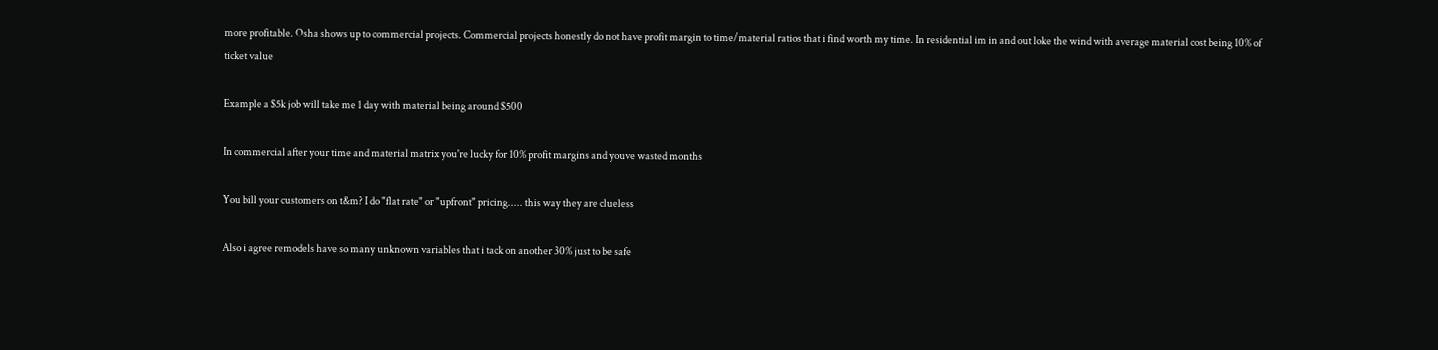more profitable. Osha shows up to commercial projects. Commercial projects honestly do not have profit margin to time/material ratios that i find worth my time. In residential im in and out loke the wind with average material cost being 10% of ticket value

Example a $5k job will take me 1 day with material being around $500

In commercial after your time and material matrix you're lucky for 10% profit margins and youve wasted months

You bill your customers on t&m? I do "flat rate" or "upfront" pricing..... this way they are clueless

Also i agree remodels have so many unknown variables that i tack on another 30% just to be safe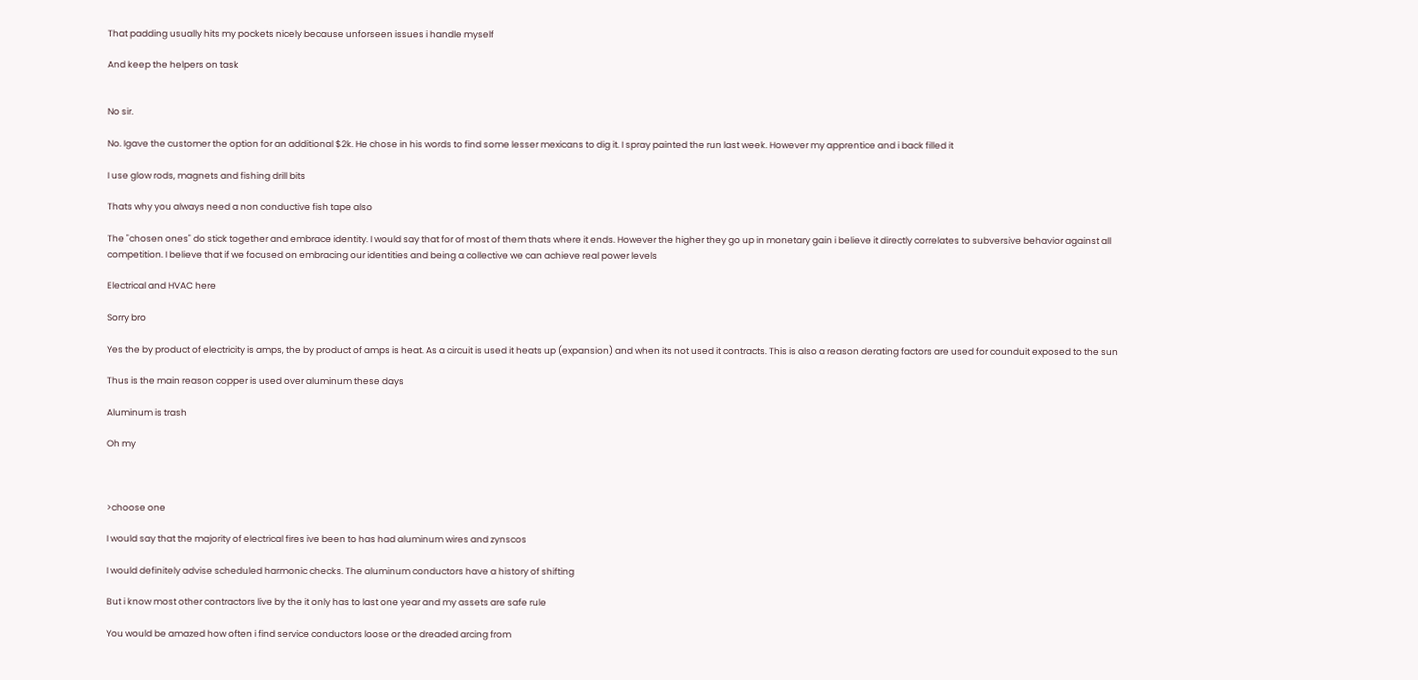That padding usually hits my pockets nicely because unforseen issues i handle myself

And keep the helpers on task


No sir.

No. Igave the customer the option for an additional $2k. He chose in his words to find some lesser mexicans to dig it. I spray painted the run last week. However my apprentice and i back filled it

I use glow rods, magnets and fishing drill bits

Thats why you always need a non conductive fish tape also

The "chosen ones" do stick together and embrace identity. I would say that for of most of them thats where it ends. However the higher they go up in monetary gain i believe it directly correlates to subversive behavior against all competition. I believe that if we focused on embracing our identities and being a collective we can achieve real power levels

Electrical and HVAC here

Sorry bro

Yes the by product of electricity is amps, the by product of amps is heat. As a circuit is used it heats up (expansion) and when its not used it contracts. This is also a reason derating factors are used for counduit exposed to the sun

Thus is the main reason copper is used over aluminum these days

Aluminum is trash

Oh my



>choose one

I would say that the majority of electrical fires ive been to has had aluminum wires and zynscos

I would definitely advise scheduled harmonic checks. The aluminum conductors have a history of shifting

But i know most other contractors live by the it only has to last one year and my assets are safe rule

You would be amazed how often i find service conductors loose or the dreaded arcing from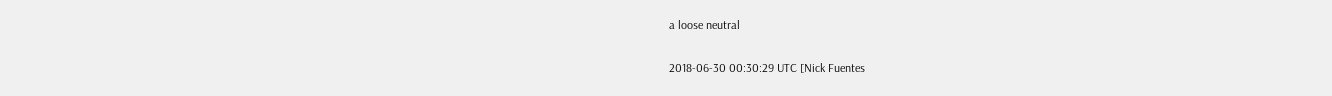a loose neutral

2018-06-30 00:30:29 UTC [Nick Fuentes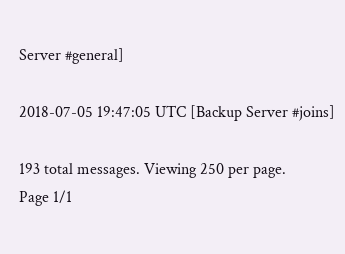Server #general]

2018-07-05 19:47:05 UTC [Backup Server #joins]

193 total messages. Viewing 250 per page.
Page 1/1